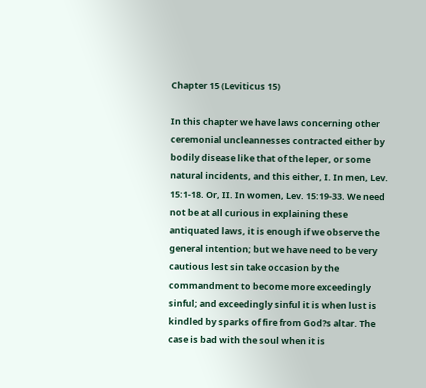Chapter 15 (Leviticus 15)

In this chapter we have laws concerning other ceremonial uncleannesses contracted either by bodily disease like that of the leper, or some natural incidents, and this either, I. In men, Lev. 15:1-18. Or, II. In women, Lev. 15:19-33. We need not be at all curious in explaining these antiquated laws, it is enough if we observe the general intention; but we have need to be very cautious lest sin take occasion by the commandment to become more exceedingly sinful; and exceedingly sinful it is when lust is kindled by sparks of fire from God?s altar. The case is bad with the soul when it is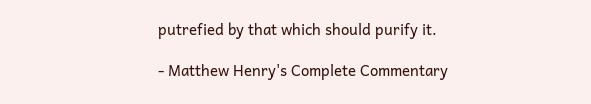putrefied by that which should purify it.

- Matthew Henry's Complete Commentary